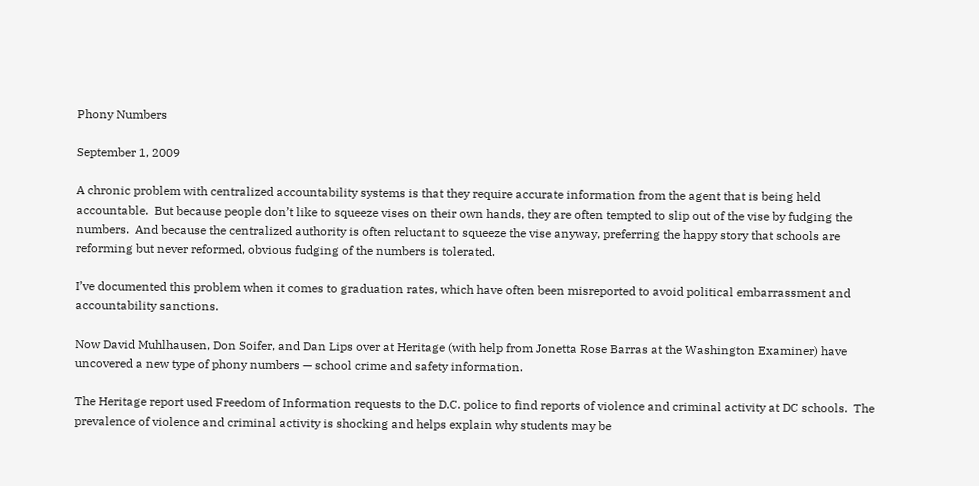Phony Numbers

September 1, 2009

A chronic problem with centralized accountability systems is that they require accurate information from the agent that is being held accountable.  But because people don’t like to squeeze vises on their own hands, they are often tempted to slip out of the vise by fudging the numbers.  And because the centralized authority is often reluctant to squeeze the vise anyway, preferring the happy story that schools are reforming but never reformed, obvious fudging of the numbers is tolerated.

I’ve documented this problem when it comes to graduation rates, which have often been misreported to avoid political embarrassment and accountability sanctions.

Now David Muhlhausen, Don Soifer, and Dan Lips over at Heritage (with help from Jonetta Rose Barras at the Washington Examiner) have uncovered a new type of phony numbers — school crime and safety information.

The Heritage report used Freedom of Information requests to the D.C. police to find reports of violence and criminal activity at DC schools.  The prevalence of violence and criminal activity is shocking and helps explain why students may be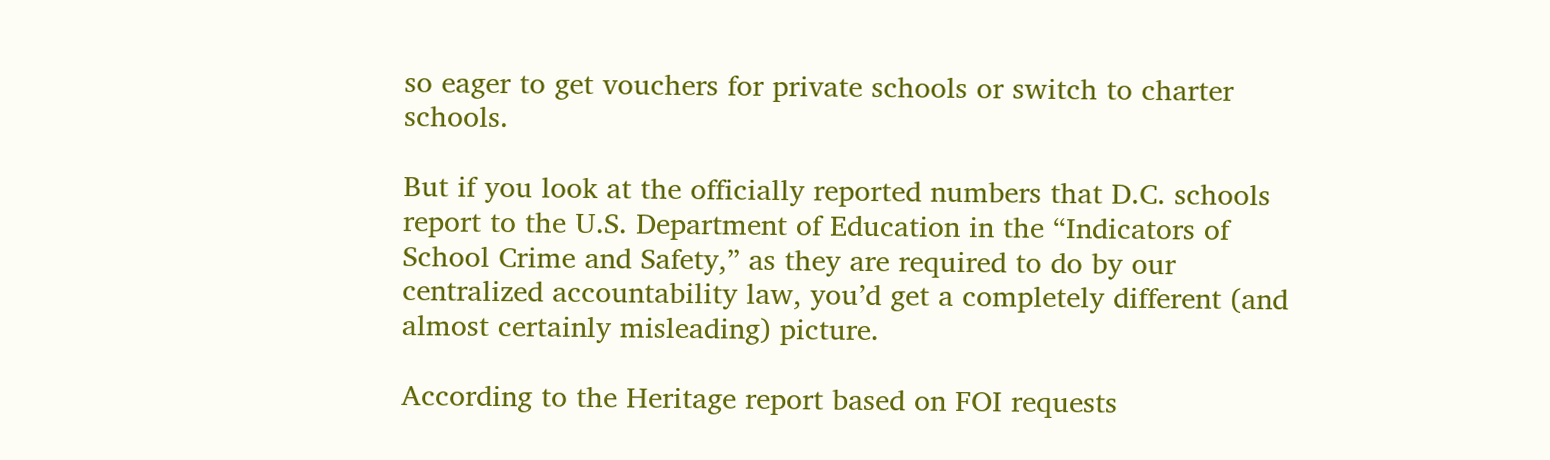so eager to get vouchers for private schools or switch to charter schools.

But if you look at the officially reported numbers that D.C. schools report to the U.S. Department of Education in the “Indicators of School Crime and Safety,” as they are required to do by our centralized accountability law, you’d get a completely different (and almost certainly misleading) picture.

According to the Heritage report based on FOI requests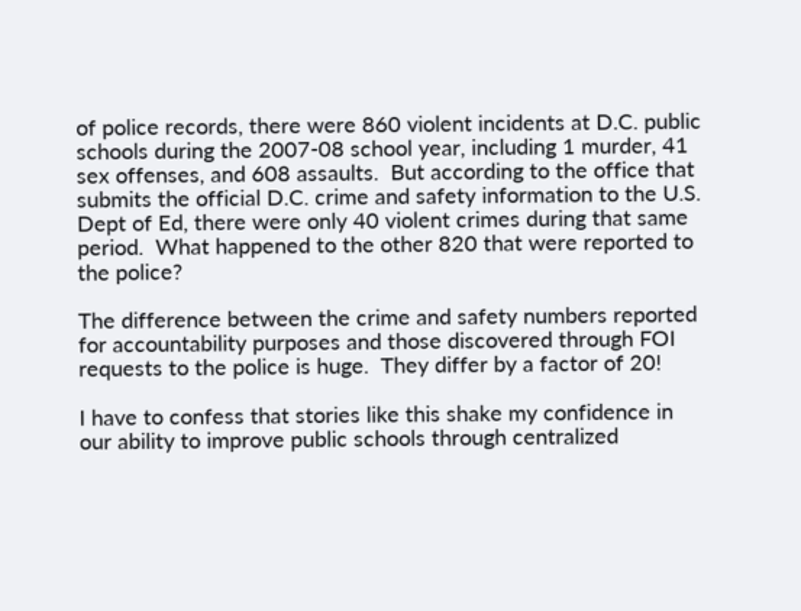of police records, there were 860 violent incidents at D.C. public schools during the 2007-08 school year, including 1 murder, 41 sex offenses, and 608 assaults.  But according to the office that submits the official D.C. crime and safety information to the U.S. Dept of Ed, there were only 40 violent crimes during that same period.  What happened to the other 820 that were reported to the police?

The difference between the crime and safety numbers reported for accountability purposes and those discovered through FOI requests to the police is huge.  They differ by a factor of 20!

I have to confess that stories like this shake my confidence in our ability to improve public schools through centralized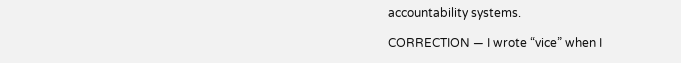accountability systems.

CORRECTION — I wrote “vice” when I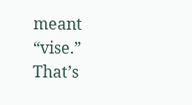meant “vise.”  That’s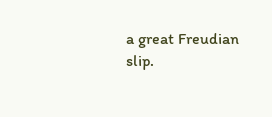a great Freudian slip.